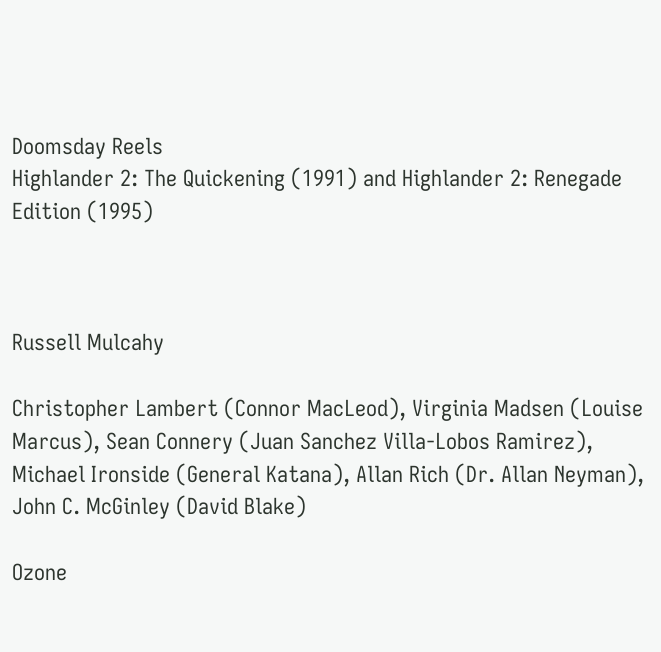Doomsday Reels
Highlander 2: The Quickening (1991) and Highlander 2: Renegade Edition (1995)



Russell Mulcahy

Christopher Lambert (Connor MacLeod), Virginia Madsen (Louise Marcus), Sean Connery (Juan Sanchez Villa-Lobos Ramirez), Michael Ironside (General Katana), Allan Rich (Dr. Allan Neyman), John C. McGinley (David Blake)

Ozone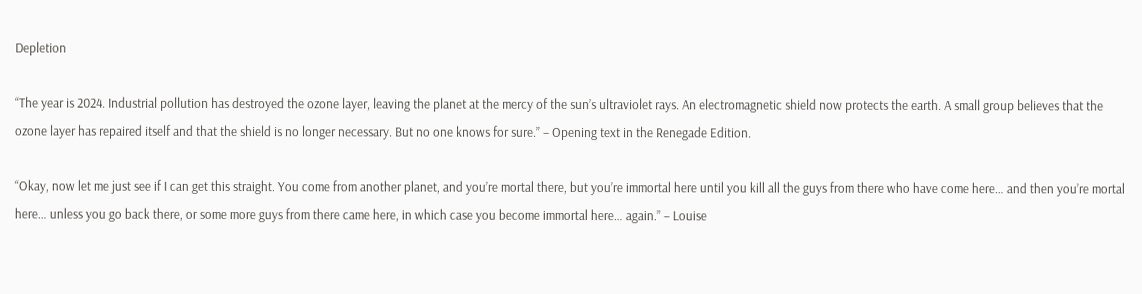Depletion

“The year is 2024. Industrial pollution has destroyed the ozone layer, leaving the planet at the mercy of the sun’s ultraviolet rays. An electromagnetic shield now protects the earth. A small group believes that the ozone layer has repaired itself and that the shield is no longer necessary. But no one knows for sure.” – Opening text in the Renegade Edition.

“Okay, now let me just see if I can get this straight. You come from another planet, and you’re mortal there, but you’re immortal here until you kill all the guys from there who have come here… and then you’re mortal here… unless you go back there, or some more guys from there came here, in which case you become immortal here… again.” – Louise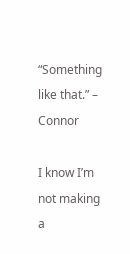“Something like that.” – Connor

I know I’m not making a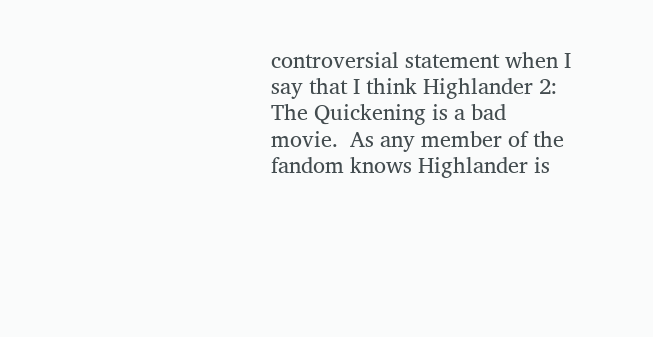controversial statement when I say that I think Highlander 2: The Quickening is a bad movie.  As any member of the fandom knows Highlander is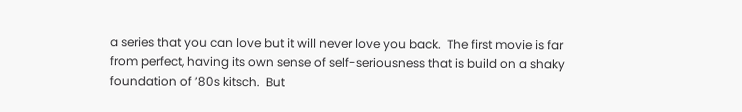a series that you can love but it will never love you back.  The first movie is far from perfect, having its own sense of self-seriousness that is build on a shaky foundation of ’80s kitsch.  But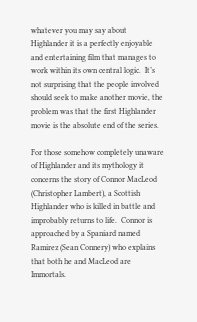whatever you may say about Highlander it is a perfectly enjoyable and entertaining film that manages to work within its own central logic.  It’s not surprising that the people involved should seek to make another movie, the problem was that the first Highlander movie is the absolute end of the series.

For those somehow completely unaware of Highlander and its mythology it concerns the story of Connor MacLeod (Christopher Lambert), a Scottish Highlander who is killed in battle and improbably returns to life.  Connor is approached by a Spaniard named Ramirez (Sean Connery) who explains that both he and MacLeod are Immortals.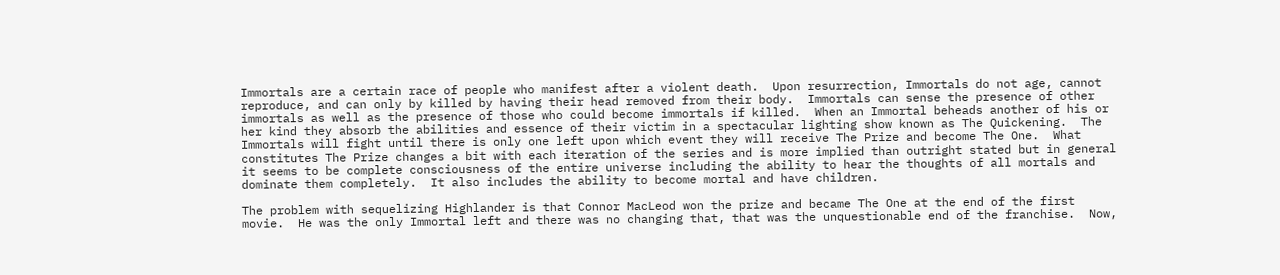Immortals are a certain race of people who manifest after a violent death.  Upon resurrection, Immortals do not age, cannot reproduce, and can only by killed by having their head removed from their body.  Immortals can sense the presence of other immortals as well as the presence of those who could become immortals if killed.  When an Immortal beheads another of his or her kind they absorb the abilities and essence of their victim in a spectacular lighting show known as The Quickening.  The Immortals will fight until there is only one left upon which event they will receive The Prize and become The One.  What constitutes The Prize changes a bit with each iteration of the series and is more implied than outright stated but in general it seems to be complete consciousness of the entire universe including the ability to hear the thoughts of all mortals and dominate them completely.  It also includes the ability to become mortal and have children.

The problem with sequelizing Highlander is that Connor MacLeod won the prize and became The One at the end of the first movie.  He was the only Immortal left and there was no changing that, that was the unquestionable end of the franchise.  Now,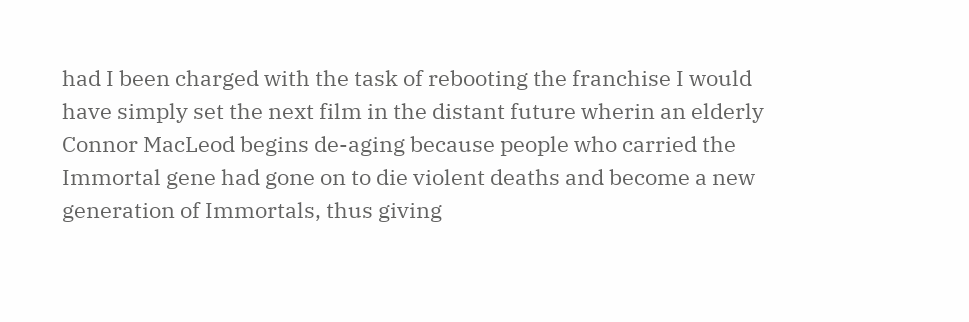had I been charged with the task of rebooting the franchise I would have simply set the next film in the distant future wherin an elderly Connor MacLeod begins de-aging because people who carried the Immortal gene had gone on to die violent deaths and become a new generation of Immortals, thus giving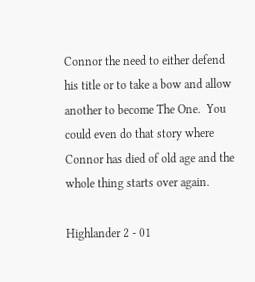Connor the need to either defend his title or to take a bow and allow another to become The One.  You could even do that story where Connor has died of old age and the whole thing starts over again.

Highlander 2 - 01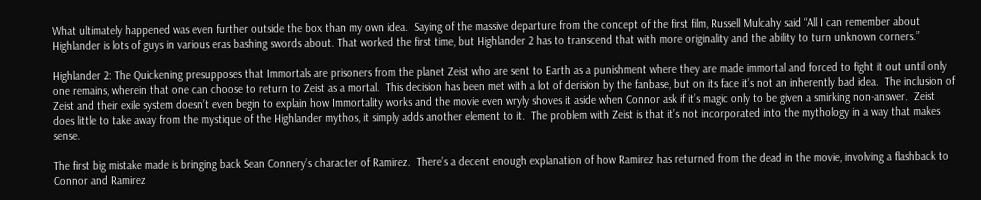What ultimately happened was even further outside the box than my own idea.  Saying of the massive departure from the concept of the first film, Russell Mulcahy said “All I can remember about Highlander is lots of guys in various eras bashing swords about. That worked the first time, but Highlander 2 has to transcend that with more originality and the ability to turn unknown corners.”

Highlander 2: The Quickening presupposes that Immortals are prisoners from the planet Zeist who are sent to Earth as a punishment where they are made immortal and forced to fight it out until only one remains, wherein that one can choose to return to Zeist as a mortal.  This decision has been met with a lot of derision by the fanbase, but on its face it’s not an inherently bad idea.  The inclusion of Zeist and their exile system doesn’t even begin to explain how Immortality works and the movie even wryly shoves it aside when Connor ask if it’s magic only to be given a smirking non-answer.  Zeist does little to take away from the mystique of the Highlander mythos, it simply adds another element to it.  The problem with Zeist is that it’s not incorporated into the mythology in a way that makes sense.

The first big mistake made is bringing back Sean Connery’s character of Ramirez.  There’s a decent enough explanation of how Ramirez has returned from the dead in the movie, involving a flashback to Connor and Ramirez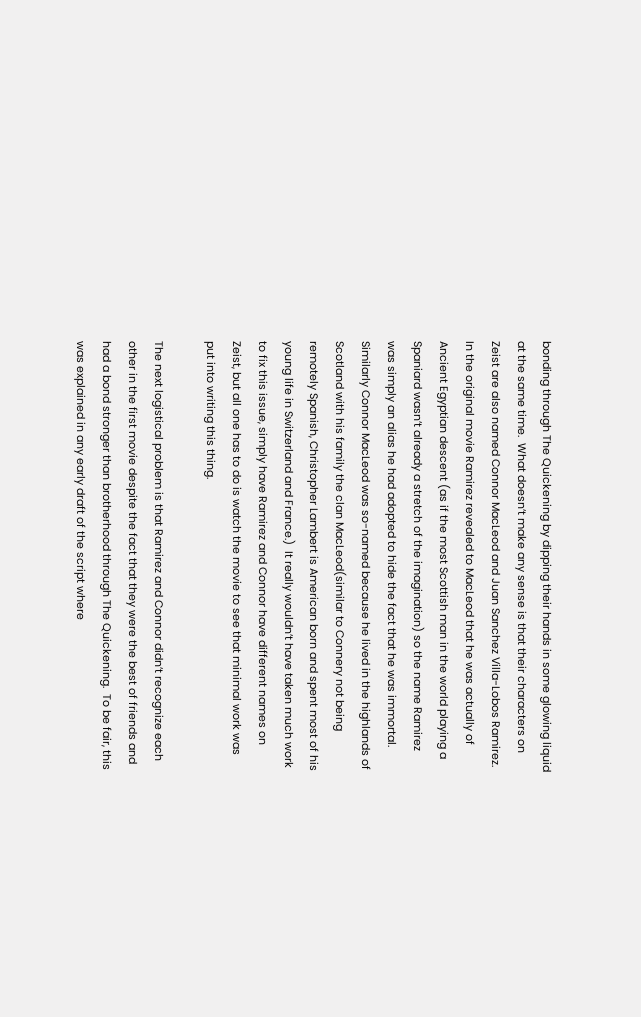bonding through The Quickening by dipping their hands in some glowing liquid at the same time.  What doesn’t make any sense is that their characters on Zeist are also named Connor MacLeod and Juan Sanchez Villa-Lobos Ramirez.  In the original movie Ramirez revealed to MacLeod that he was actually of Ancient Egyptian descent (as if the most Scottish man in the world playing a Spaniard wasn’t already a stretch of the imagination) so the name Ramirez was simply an alias he had adopted to hide the fact that he was immortal.  Similarly Connor MacLeod was so-named because he lived in the highlands of Scotland with his family the clan MacLeod(similar to Connery not being remotely Spanish, Christopher Lambert is American born and spent most of his young life in Switzerland and France.)  It really wouldn’t have taken much work to fix this issue, simply have Ramirez and Connor have different names on Zeist, but all one has to do is watch the movie to see that minimal work was put into writing this thing.

The next logistical problem is that Ramirez and Connor didn’t recognize each other in the first movie despite the fact that they were the best of friends and had a bond stronger than brotherhood through The Quickening.  To be fair, this was explained in any early draft of the script where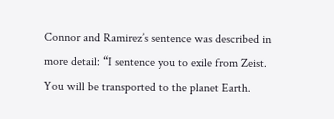Connor and Ramirez’s sentence was described in more detail: “I sentence you to exile from Zeist. You will be transported to the planet Earth.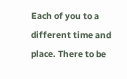Each of you to a different time and place. There to be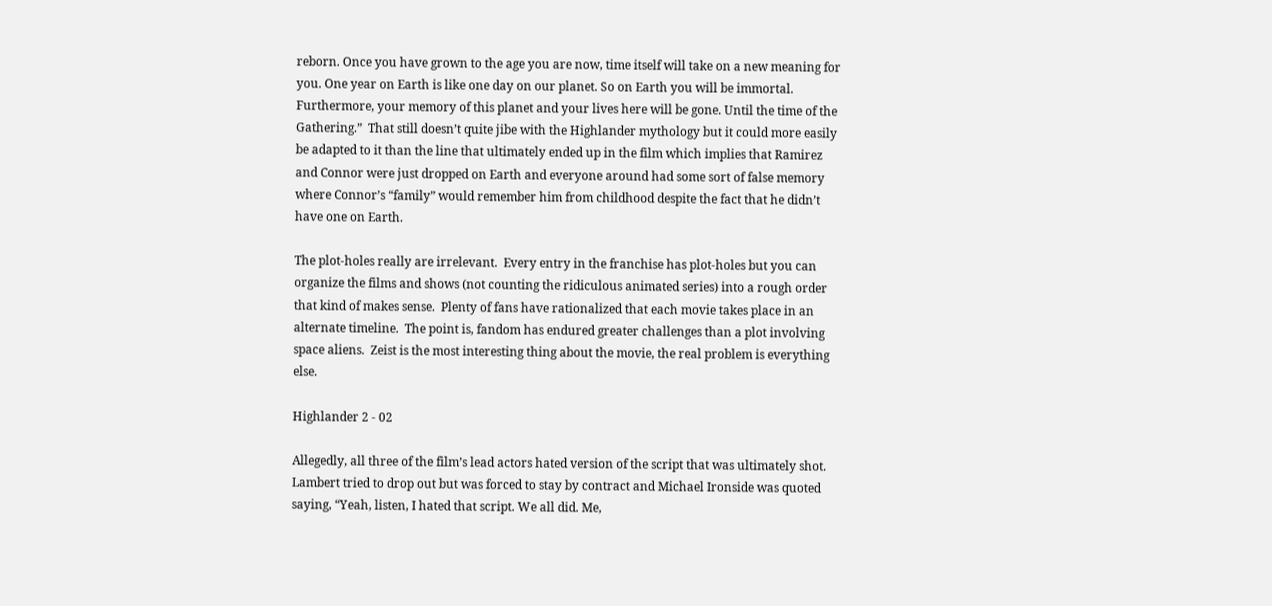reborn. Once you have grown to the age you are now, time itself will take on a new meaning for you. One year on Earth is like one day on our planet. So on Earth you will be immortal. Furthermore, your memory of this planet and your lives here will be gone. Until the time of the Gathering.”  That still doesn’t quite jibe with the Highlander mythology but it could more easily be adapted to it than the line that ultimately ended up in the film which implies that Ramirez and Connor were just dropped on Earth and everyone around had some sort of false memory where Connor’s “family” would remember him from childhood despite the fact that he didn’t have one on Earth.

The plot-holes really are irrelevant.  Every entry in the franchise has plot-holes but you can organize the films and shows (not counting the ridiculous animated series) into a rough order that kind of makes sense.  Plenty of fans have rationalized that each movie takes place in an alternate timeline.  The point is, fandom has endured greater challenges than a plot involving space aliens.  Zeist is the most interesting thing about the movie, the real problem is everything else.

Highlander 2 - 02

Allegedly, all three of the film’s lead actors hated version of the script that was ultimately shot.  Lambert tried to drop out but was forced to stay by contract and Michael Ironside was quoted saying, “Yeah, listen, I hated that script. We all did. Me,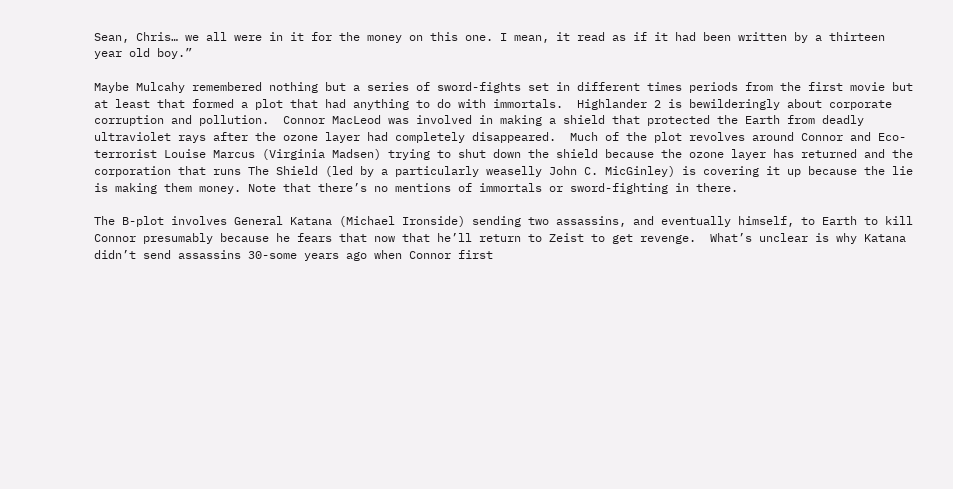Sean, Chris… we all were in it for the money on this one. I mean, it read as if it had been written by a thirteen year old boy.”

Maybe Mulcahy remembered nothing but a series of sword-fights set in different times periods from the first movie but at least that formed a plot that had anything to do with immortals.  Highlander 2 is bewilderingly about corporate corruption and pollution.  Connor MacLeod was involved in making a shield that protected the Earth from deadly ultraviolet rays after the ozone layer had completely disappeared.  Much of the plot revolves around Connor and Eco-terrorist Louise Marcus (Virginia Madsen) trying to shut down the shield because the ozone layer has returned and the corporation that runs The Shield (led by a particularly weaselly John C. MicGinley) is covering it up because the lie is making them money. Note that there’s no mentions of immortals or sword-fighting in there.

The B-plot involves General Katana (Michael Ironside) sending two assassins, and eventually himself, to Earth to kill Connor presumably because he fears that now that he’ll return to Zeist to get revenge.  What’s unclear is why Katana didn’t send assassins 30-some years ago when Connor first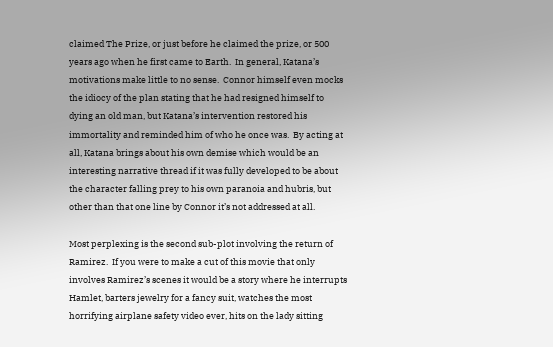claimed The Prize, or just before he claimed the prize, or 500 years ago when he first came to Earth.  In general, Katana’s motivations make little to no sense.  Connor himself even mocks the idiocy of the plan stating that he had resigned himself to dying an old man, but Katana’s intervention restored his immortality and reminded him of who he once was.  By acting at all, Katana brings about his own demise which would be an interesting narrative thread if it was fully developed to be about the character falling prey to his own paranoia and hubris, but other than that one line by Connor it’s not addressed at all.

Most perplexing is the second sub-plot involving the return of Ramirez.  If you were to make a cut of this movie that only involves Ramirez’s scenes it would be a story where he interrupts Hamlet, barters jewelry for a fancy suit, watches the most horrifying airplane safety video ever, hits on the lady sitting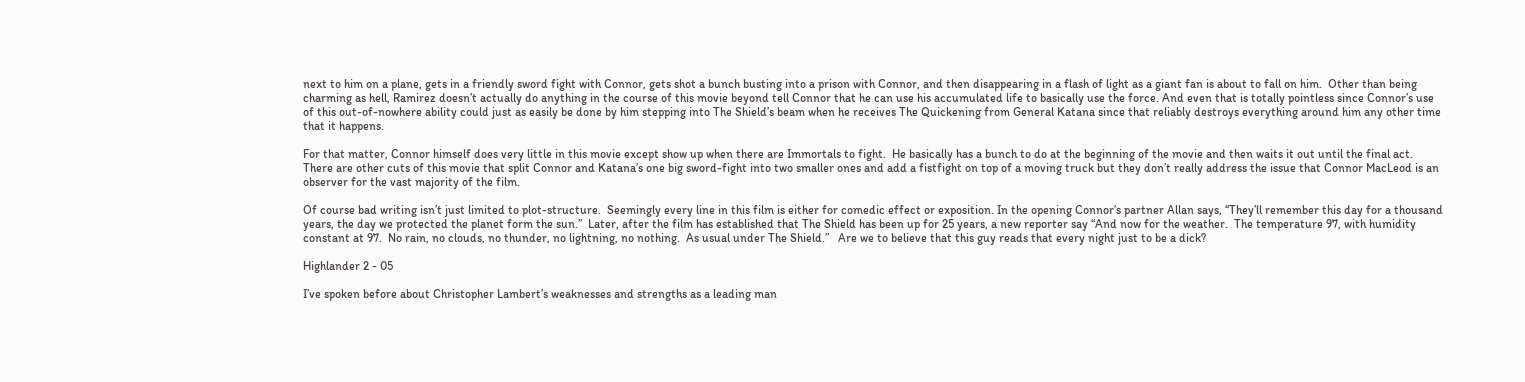next to him on a plane, gets in a friendly sword fight with Connor, gets shot a bunch busting into a prison with Connor, and then disappearing in a flash of light as a giant fan is about to fall on him.  Other than being charming as hell, Ramirez doesn’t actually do anything in the course of this movie beyond tell Connor that he can use his accumulated life to basically use the force. And even that is totally pointless since Connor’s use of this out-of-nowhere ability could just as easily be done by him stepping into The Shield’s beam when he receives The Quickening from General Katana since that reliably destroys everything around him any other time that it happens.

For that matter, Connor himself does very little in this movie except show up when there are Immortals to fight.  He basically has a bunch to do at the beginning of the movie and then waits it out until the final act.  There are other cuts of this movie that split Connor and Katana’s one big sword-fight into two smaller ones and add a fistfight on top of a moving truck but they don’t really address the issue that Connor MacLeod is an observer for the vast majority of the film.

Of course bad writing isn’t just limited to plot-structure.  Seemingly every line in this film is either for comedic effect or exposition. In the opening Connor’s partner Allan says, “They’ll remember this day for a thousand years, the day we protected the planet form the sun.”  Later, after the film has established that The Shield has been up for 25 years, a new reporter say “And now for the weather.  The temperature 97, with humidity constant at 97.  No rain, no clouds, no thunder, no lightning, no nothing.  As usual under The Shield.”   Are we to believe that this guy reads that every night just to be a dick?

Highlander 2 - 05

I’ve spoken before about Christopher Lambert’s weaknesses and strengths as a leading man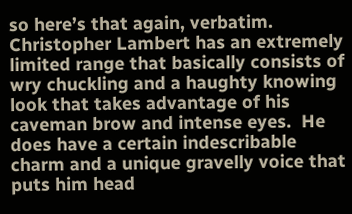so here’s that again, verbatim.  Christopher Lambert has an extremely limited range that basically consists of wry chuckling and a haughty knowing look that takes advantage of his caveman brow and intense eyes.  He does have a certain indescribable charm and a unique gravelly voice that puts him head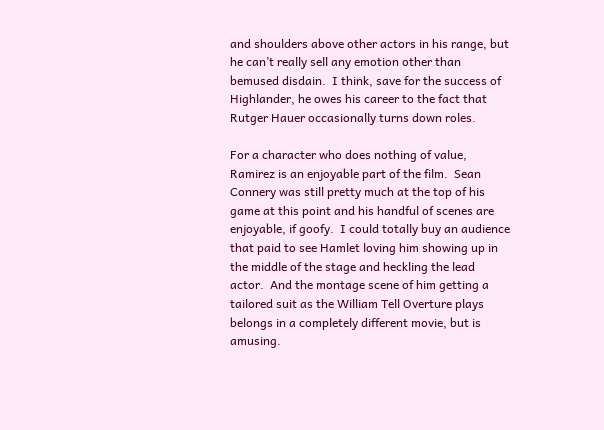and shoulders above other actors in his range, but he can’t really sell any emotion other than bemused disdain.  I think, save for the success of Highlander, he owes his career to the fact that Rutger Hauer occasionally turns down roles.

For a character who does nothing of value, Ramirez is an enjoyable part of the film.  Sean Connery was still pretty much at the top of his game at this point and his handful of scenes are enjoyable, if goofy.  I could totally buy an audience that paid to see Hamlet loving him showing up in the middle of the stage and heckling the lead actor.  And the montage scene of him getting a tailored suit as the William Tell Overture plays belongs in a completely different movie, but is amusing.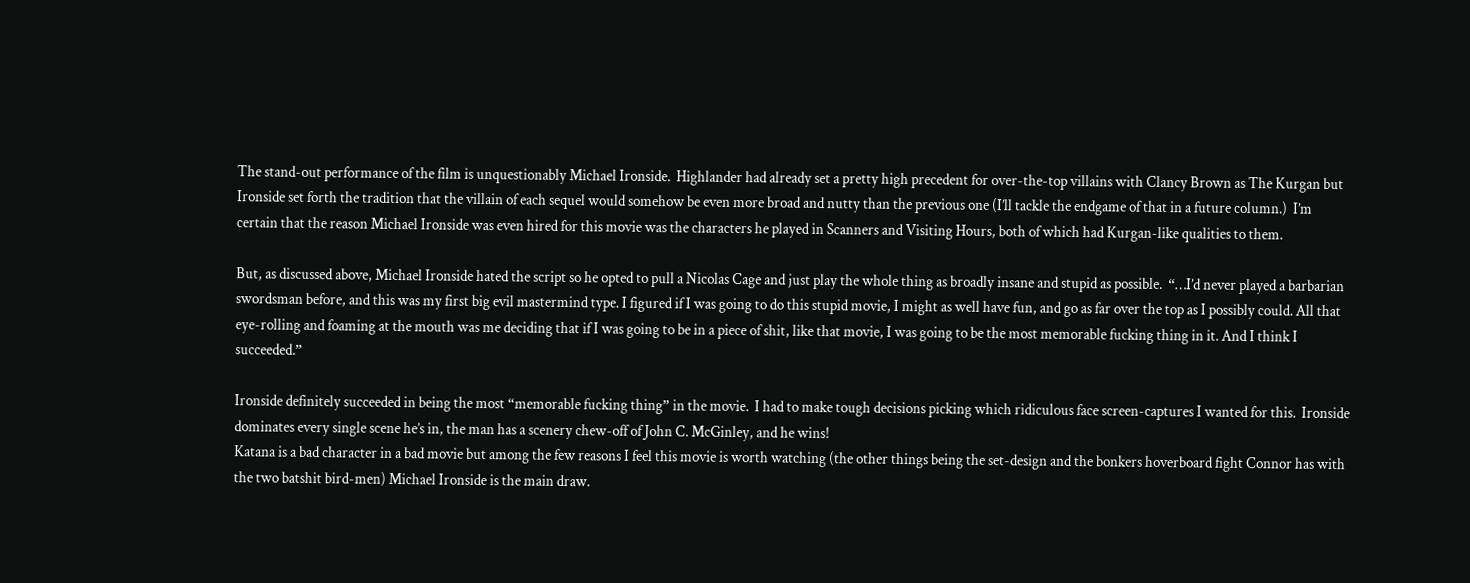The stand-out performance of the film is unquestionably Michael Ironside.  Highlander had already set a pretty high precedent for over-the-top villains with Clancy Brown as The Kurgan but Ironside set forth the tradition that the villain of each sequel would somehow be even more broad and nutty than the previous one (I’ll tackle the endgame of that in a future column.)  I’m certain that the reason Michael Ironside was even hired for this movie was the characters he played in Scanners and Visiting Hours, both of which had Kurgan-like qualities to them.

But, as discussed above, Michael Ironside hated the script so he opted to pull a Nicolas Cage and just play the whole thing as broadly insane and stupid as possible.  “…I’d never played a barbarian swordsman before, and this was my first big evil mastermind type. I figured if I was going to do this stupid movie, I might as well have fun, and go as far over the top as I possibly could. All that eye-rolling and foaming at the mouth was me deciding that if I was going to be in a piece of shit, like that movie, I was going to be the most memorable fucking thing in it. And I think I succeeded.”

Ironside definitely succeeded in being the most “memorable fucking thing” in the movie.  I had to make tough decisions picking which ridiculous face screen-captures I wanted for this.  Ironside dominates every single scene he’s in, the man has a scenery chew-off of John C. McGinley, and he wins!
Katana is a bad character in a bad movie but among the few reasons I feel this movie is worth watching (the other things being the set-design and the bonkers hoverboard fight Connor has with the two batshit bird-men) Michael Ironside is the main draw.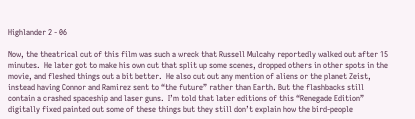Highlander 2 - 06

Now, the theatrical cut of this film was such a wreck that Russell Mulcahy reportedly walked out after 15 minutes.  He later got to make his own cut that split up some scenes, dropped others in other spots in the movie, and fleshed things out a bit better.  He also cut out any mention of aliens or the planet Zeist, instead having Connor and Ramirez sent to “the future” rather than Earth. But the flashbacks still contain a crashed spaceship and laser guns.  I’m told that later editions of this “Renegade Edition” digitally fixed painted out some of these things but they still don’t explain how the bird-people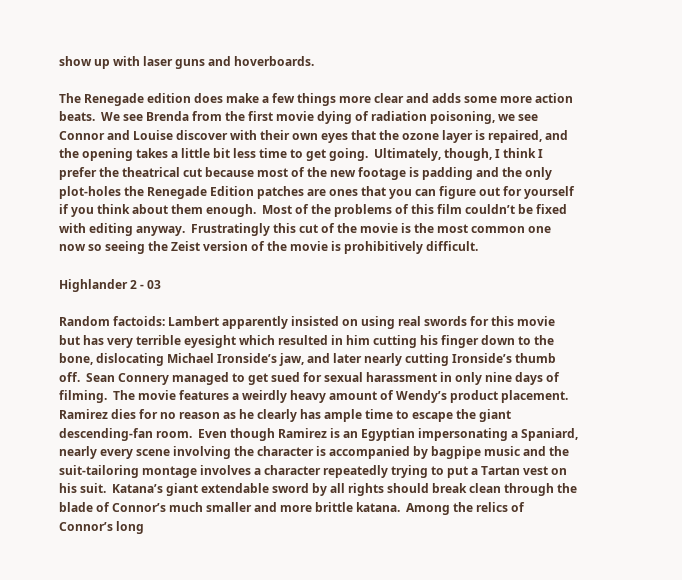show up with laser guns and hoverboards.

The Renegade edition does make a few things more clear and adds some more action beats.  We see Brenda from the first movie dying of radiation poisoning, we see Connor and Louise discover with their own eyes that the ozone layer is repaired, and the opening takes a little bit less time to get going.  Ultimately, though, I think I prefer the theatrical cut because most of the new footage is padding and the only plot-holes the Renegade Edition patches are ones that you can figure out for yourself if you think about them enough.  Most of the problems of this film couldn’t be fixed with editing anyway.  Frustratingly this cut of the movie is the most common one now so seeing the Zeist version of the movie is prohibitively difficult.

Highlander 2 - 03

Random factoids: Lambert apparently insisted on using real swords for this movie but has very terrible eyesight which resulted in him cutting his finger down to the bone, dislocating Michael Ironside’s jaw, and later nearly cutting Ironside’s thumb off.  Sean Connery managed to get sued for sexual harassment in only nine days of filming.  The movie features a weirdly heavy amount of Wendy’s product placement.  Ramirez dies for no reason as he clearly has ample time to escape the giant descending-fan room.  Even though Ramirez is an Egyptian impersonating a Spaniard, nearly every scene involving the character is accompanied by bagpipe music and the suit-tailoring montage involves a character repeatedly trying to put a Tartan vest on his suit.  Katana’s giant extendable sword by all rights should break clean through the blade of Connor’s much smaller and more brittle katana.  Among the relics of Connor’s long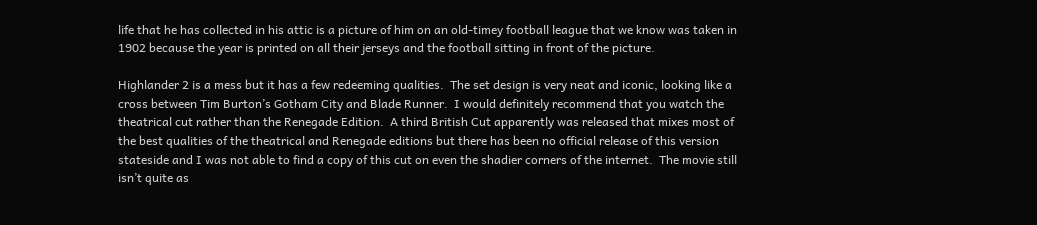life that he has collected in his attic is a picture of him on an old-timey football league that we know was taken in 1902 because the year is printed on all their jerseys and the football sitting in front of the picture.

Highlander 2 is a mess but it has a few redeeming qualities.  The set design is very neat and iconic, looking like a cross between Tim Burton’s Gotham City and Blade Runner.  I would definitely recommend that you watch the theatrical cut rather than the Renegade Edition.  A third British Cut apparently was released that mixes most of the best qualities of the theatrical and Renegade editions but there has been no official release of this version stateside and I was not able to find a copy of this cut on even the shadier corners of the internet.  The movie still isn’t quite as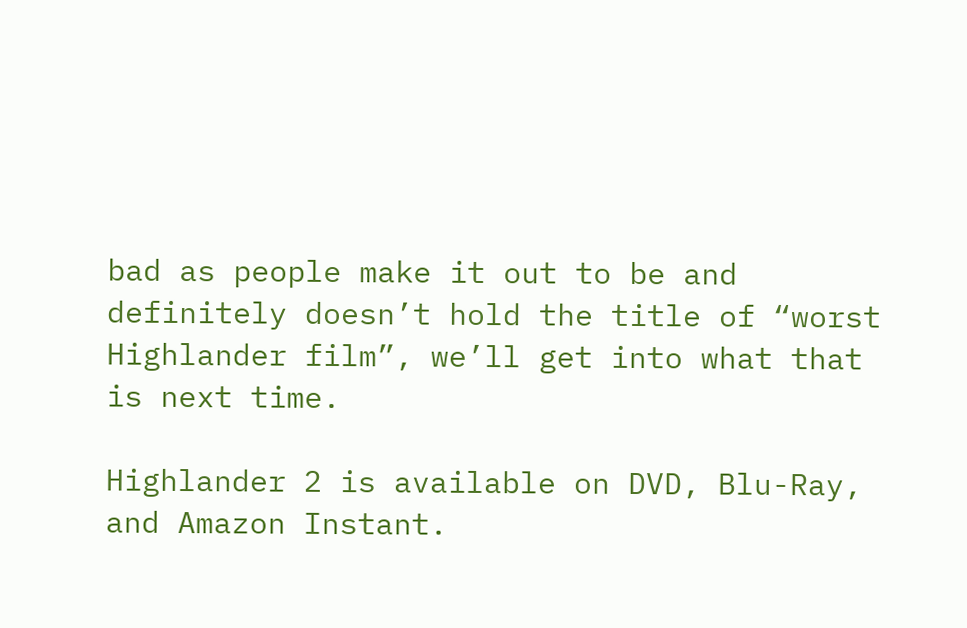bad as people make it out to be and definitely doesn’t hold the title of “worst Highlander film”, we’ll get into what that is next time.

Highlander 2 is available on DVD, Blu-Ray, and Amazon Instant.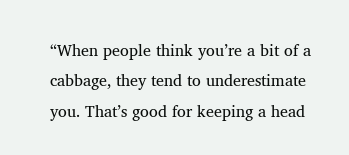“When people think you’re a bit of a cabbage, they tend to underestimate you. That’s good for keeping a head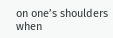on one’s shoulders when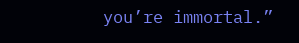you’re immortal.”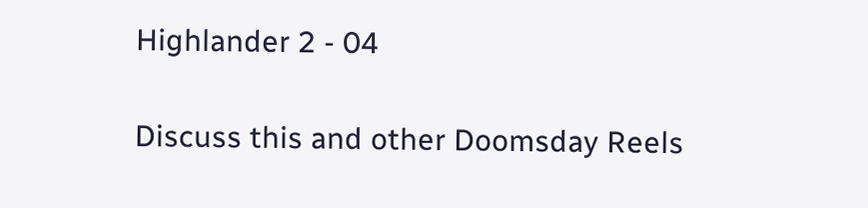Highlander 2 - 04

Discuss this and other Doomsday Reels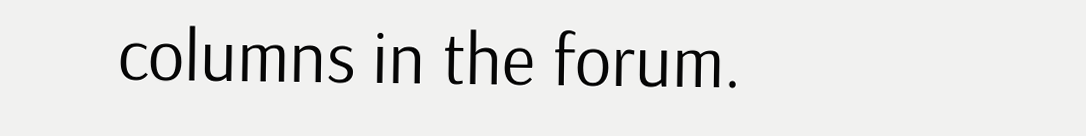columns in the forum.